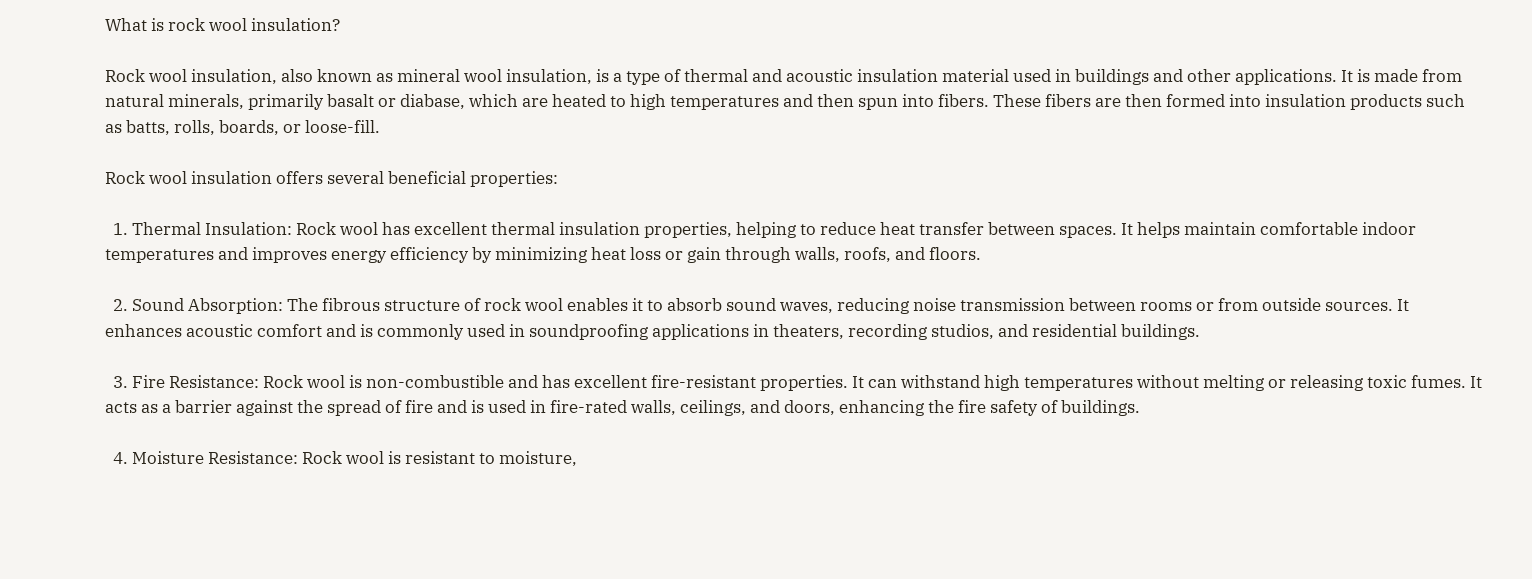What is rock wool insulation?

Rock wool insulation, also known as mineral wool insulation, is a type of thermal and acoustic insulation material used in buildings and other applications. It is made from natural minerals, primarily basalt or diabase, which are heated to high temperatures and then spun into fibers. These fibers are then formed into insulation products such as batts, rolls, boards, or loose-fill.

Rock wool insulation offers several beneficial properties:

  1. Thermal Insulation: Rock wool has excellent thermal insulation properties, helping to reduce heat transfer between spaces. It helps maintain comfortable indoor temperatures and improves energy efficiency by minimizing heat loss or gain through walls, roofs, and floors.

  2. Sound Absorption: The fibrous structure of rock wool enables it to absorb sound waves, reducing noise transmission between rooms or from outside sources. It enhances acoustic comfort and is commonly used in soundproofing applications in theaters, recording studios, and residential buildings.

  3. Fire Resistance: Rock wool is non-combustible and has excellent fire-resistant properties. It can withstand high temperatures without melting or releasing toxic fumes. It acts as a barrier against the spread of fire and is used in fire-rated walls, ceilings, and doors, enhancing the fire safety of buildings.

  4. Moisture Resistance: Rock wool is resistant to moisture,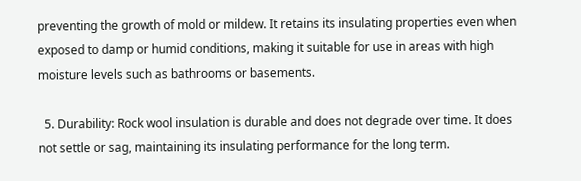preventing the growth of mold or mildew. It retains its insulating properties even when exposed to damp or humid conditions, making it suitable for use in areas with high moisture levels such as bathrooms or basements.

  5. Durability: Rock wool insulation is durable and does not degrade over time. It does not settle or sag, maintaining its insulating performance for the long term.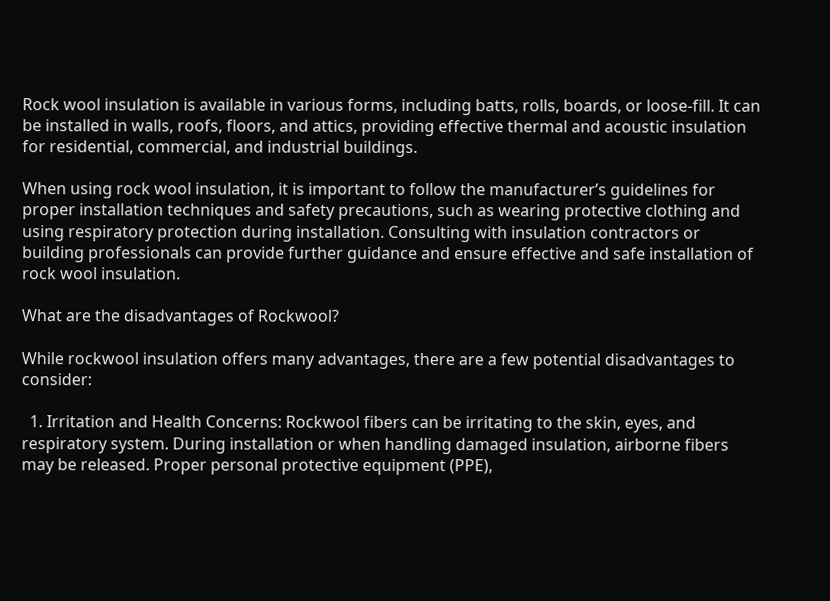Rock wool insulation is available in various forms, including batts, rolls, boards, or loose-fill. It can be installed in walls, roofs, floors, and attics, providing effective thermal and acoustic insulation for residential, commercial, and industrial buildings.

When using rock wool insulation, it is important to follow the manufacturer’s guidelines for proper installation techniques and safety precautions, such as wearing protective clothing and using respiratory protection during installation. Consulting with insulation contractors or building professionals can provide further guidance and ensure effective and safe installation of rock wool insulation.

What are the disadvantages of Rockwool?

While rockwool insulation offers many advantages, there are a few potential disadvantages to consider:

  1. Irritation and Health Concerns: Rockwool fibers can be irritating to the skin, eyes, and respiratory system. During installation or when handling damaged insulation, airborne fibers may be released. Proper personal protective equipment (PPE),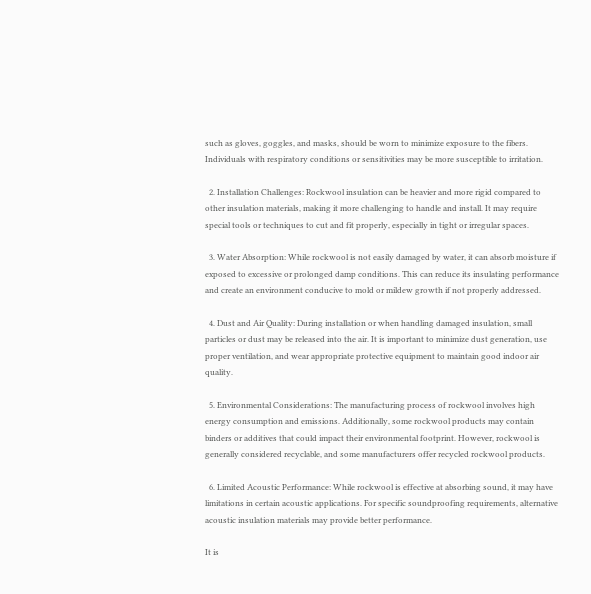such as gloves, goggles, and masks, should be worn to minimize exposure to the fibers. Individuals with respiratory conditions or sensitivities may be more susceptible to irritation.

  2. Installation Challenges: Rockwool insulation can be heavier and more rigid compared to other insulation materials, making it more challenging to handle and install. It may require special tools or techniques to cut and fit properly, especially in tight or irregular spaces.

  3. Water Absorption: While rockwool is not easily damaged by water, it can absorb moisture if exposed to excessive or prolonged damp conditions. This can reduce its insulating performance and create an environment conducive to mold or mildew growth if not properly addressed.

  4. Dust and Air Quality: During installation or when handling damaged insulation, small particles or dust may be released into the air. It is important to minimize dust generation, use proper ventilation, and wear appropriate protective equipment to maintain good indoor air quality.

  5. Environmental Considerations: The manufacturing process of rockwool involves high energy consumption and emissions. Additionally, some rockwool products may contain binders or additives that could impact their environmental footprint. However, rockwool is generally considered recyclable, and some manufacturers offer recycled rockwool products.

  6. Limited Acoustic Performance: While rockwool is effective at absorbing sound, it may have limitations in certain acoustic applications. For specific soundproofing requirements, alternative acoustic insulation materials may provide better performance.

It is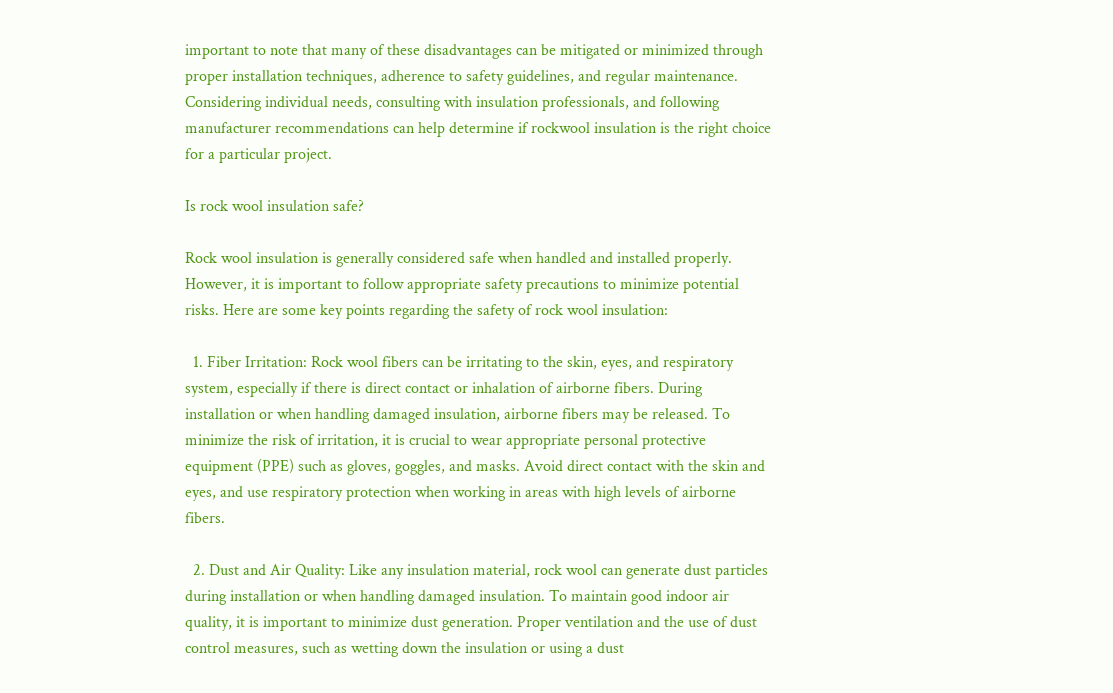important to note that many of these disadvantages can be mitigated or minimized through proper installation techniques, adherence to safety guidelines, and regular maintenance. Considering individual needs, consulting with insulation professionals, and following manufacturer recommendations can help determine if rockwool insulation is the right choice for a particular project.

Is rock wool insulation safe?

Rock wool insulation is generally considered safe when handled and installed properly. However, it is important to follow appropriate safety precautions to minimize potential risks. Here are some key points regarding the safety of rock wool insulation:

  1. Fiber Irritation: Rock wool fibers can be irritating to the skin, eyes, and respiratory system, especially if there is direct contact or inhalation of airborne fibers. During installation or when handling damaged insulation, airborne fibers may be released. To minimize the risk of irritation, it is crucial to wear appropriate personal protective equipment (PPE) such as gloves, goggles, and masks. Avoid direct contact with the skin and eyes, and use respiratory protection when working in areas with high levels of airborne fibers.

  2. Dust and Air Quality: Like any insulation material, rock wool can generate dust particles during installation or when handling damaged insulation. To maintain good indoor air quality, it is important to minimize dust generation. Proper ventilation and the use of dust control measures, such as wetting down the insulation or using a dust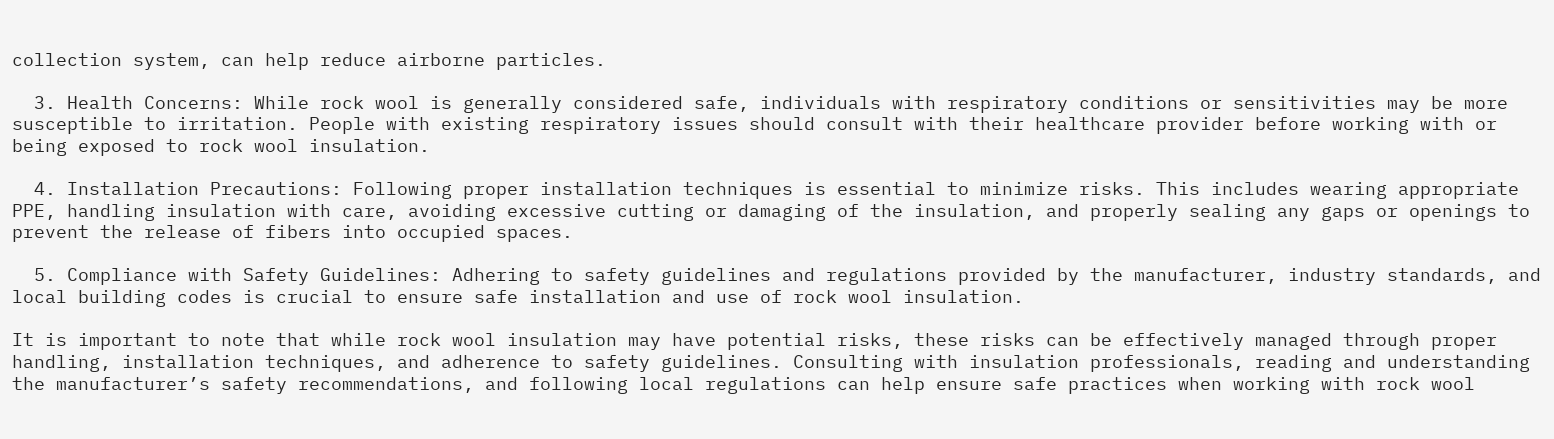collection system, can help reduce airborne particles.

  3. Health Concerns: While rock wool is generally considered safe, individuals with respiratory conditions or sensitivities may be more susceptible to irritation. People with existing respiratory issues should consult with their healthcare provider before working with or being exposed to rock wool insulation.

  4. Installation Precautions: Following proper installation techniques is essential to minimize risks. This includes wearing appropriate PPE, handling insulation with care, avoiding excessive cutting or damaging of the insulation, and properly sealing any gaps or openings to prevent the release of fibers into occupied spaces.

  5. Compliance with Safety Guidelines: Adhering to safety guidelines and regulations provided by the manufacturer, industry standards, and local building codes is crucial to ensure safe installation and use of rock wool insulation.

It is important to note that while rock wool insulation may have potential risks, these risks can be effectively managed through proper handling, installation techniques, and adherence to safety guidelines. Consulting with insulation professionals, reading and understanding the manufacturer’s safety recommendations, and following local regulations can help ensure safe practices when working with rock wool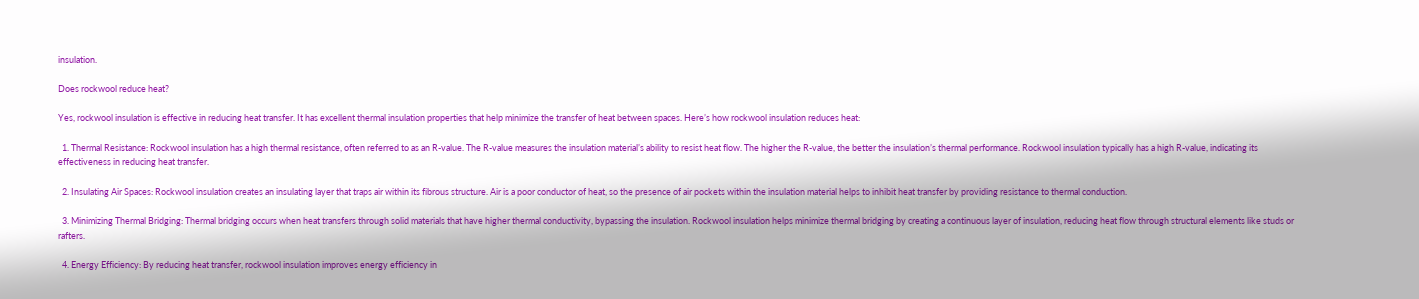insulation.

Does rockwool reduce heat?

Yes, rockwool insulation is effective in reducing heat transfer. It has excellent thermal insulation properties that help minimize the transfer of heat between spaces. Here’s how rockwool insulation reduces heat:

  1. Thermal Resistance: Rockwool insulation has a high thermal resistance, often referred to as an R-value. The R-value measures the insulation material’s ability to resist heat flow. The higher the R-value, the better the insulation’s thermal performance. Rockwool insulation typically has a high R-value, indicating its effectiveness in reducing heat transfer.

  2. Insulating Air Spaces: Rockwool insulation creates an insulating layer that traps air within its fibrous structure. Air is a poor conductor of heat, so the presence of air pockets within the insulation material helps to inhibit heat transfer by providing resistance to thermal conduction.

  3. Minimizing Thermal Bridging: Thermal bridging occurs when heat transfers through solid materials that have higher thermal conductivity, bypassing the insulation. Rockwool insulation helps minimize thermal bridging by creating a continuous layer of insulation, reducing heat flow through structural elements like studs or rafters.

  4. Energy Efficiency: By reducing heat transfer, rockwool insulation improves energy efficiency in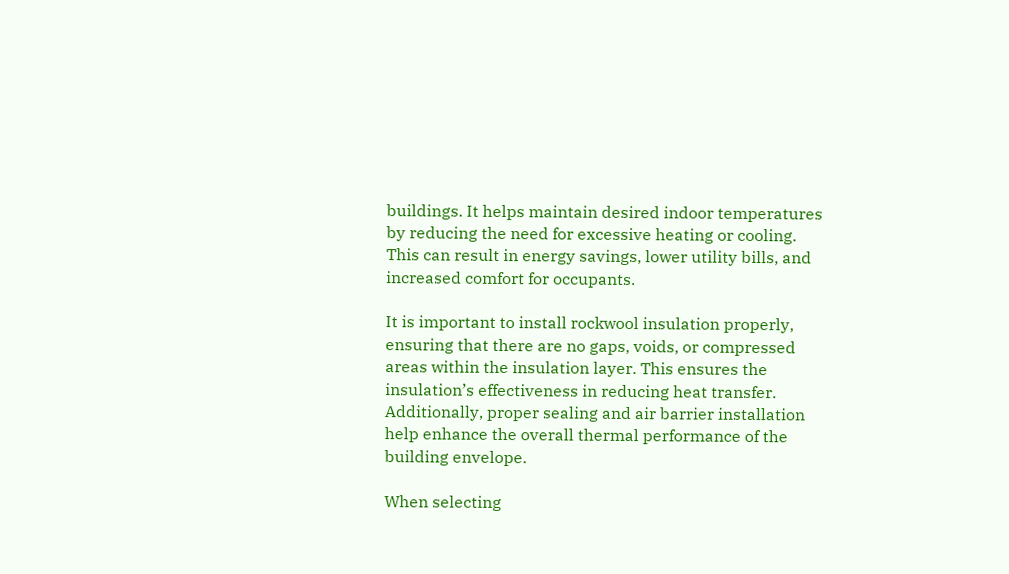buildings. It helps maintain desired indoor temperatures by reducing the need for excessive heating or cooling. This can result in energy savings, lower utility bills, and increased comfort for occupants.

It is important to install rockwool insulation properly, ensuring that there are no gaps, voids, or compressed areas within the insulation layer. This ensures the insulation’s effectiveness in reducing heat transfer. Additionally, proper sealing and air barrier installation help enhance the overall thermal performance of the building envelope.

When selecting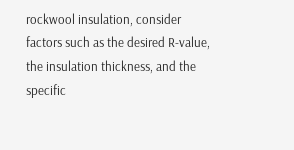rockwool insulation, consider factors such as the desired R-value, the insulation thickness, and the specific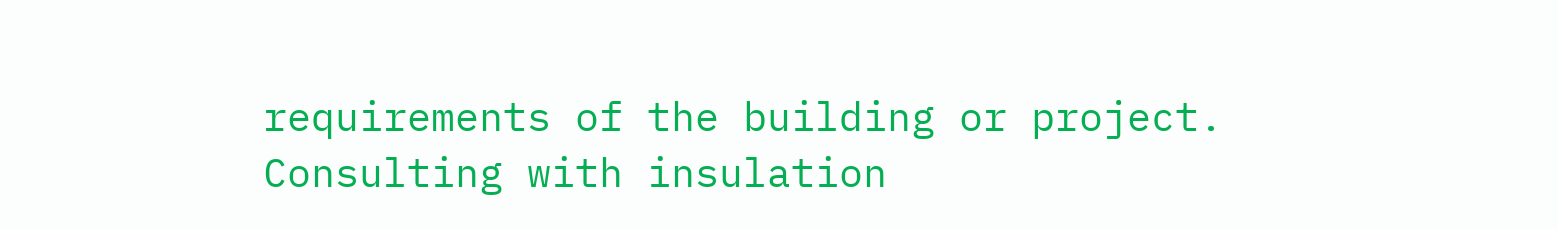requirements of the building or project. Consulting with insulation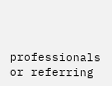professionals or referring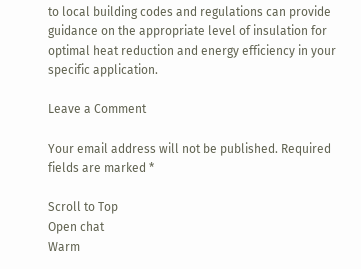to local building codes and regulations can provide guidance on the appropriate level of insulation for optimal heat reduction and energy efficiency in your specific application.

Leave a Comment

Your email address will not be published. Required fields are marked *

Scroll to Top
Open chat
Warm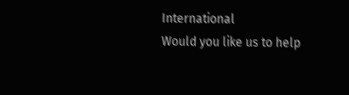International
Would you like us to help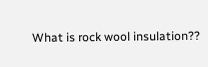What is rock wool insulation??